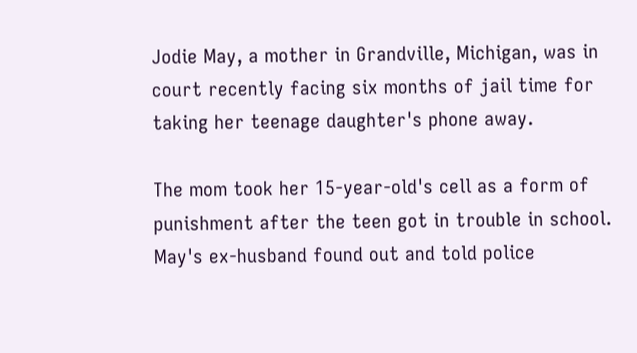Jodie May, a mother in Grandville, Michigan, was in court recently facing six months of jail time for taking her teenage daughter's phone away.

The mom took her 15-year-old's cell as a form of punishment after the teen got in trouble in school. May's ex-husband found out and told police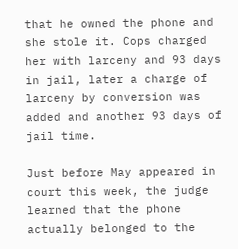that he owned the phone and she stole it. Cops charged her with larceny and 93 days in jail, later a charge of larceny by conversion was added and another 93 days of jail time.

Just before May appeared in court this week, the judge learned that the phone actually belonged to the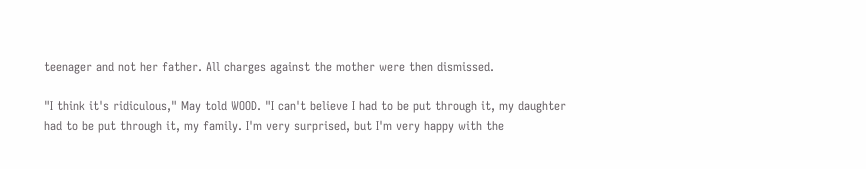teenager and not her father. All charges against the mother were then dismissed.

"I think it's ridiculous," May told WOOD. "I can't believe I had to be put through it, my daughter had to be put through it, my family. I'm very surprised, but I'm very happy with the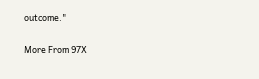outcome."

More From 97X